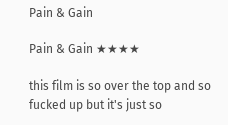Pain & Gain

Pain & Gain ★★★★

this film is so over the top and so fucked up but it's just so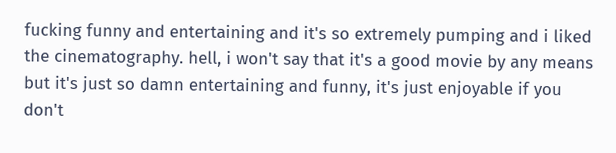fucking funny and entertaining and it's so extremely pumping and i liked the cinematography. hell, i won't say that it's a good movie by any means but it's just so damn entertaining and funny, it's just enjoyable if you don't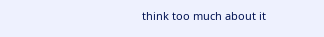think too much about it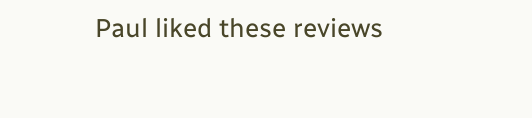Paul liked these reviews